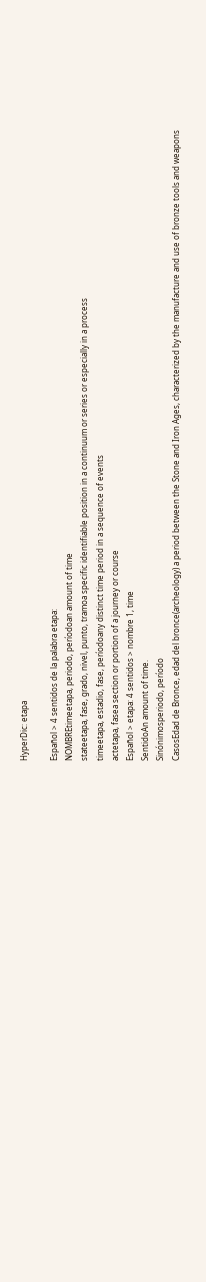HyperDic: etapa

Español > 4 sentidos de la palabra etapa:
NOMBREtimeetapa, periodo, períodoan amount of time
stateetapa, fase, grado, nivel, punto, tramoa specific identifiable position in a continuum or series or especially in a process
timeetapa, estadio, fase, períodoany distinct time period in a sequence of events
actetapa, fasea section or portion of a journey or course
Español > etapa: 4 sentidos > nombre 1, time
SentidoAn amount of time.
Sinónimosperiodo, período
CasosEdad de Bronce, edad del bronce(archeology) a period between the Stone and Iron Ages, characterized by the manufacture and use of bronze tools and weapons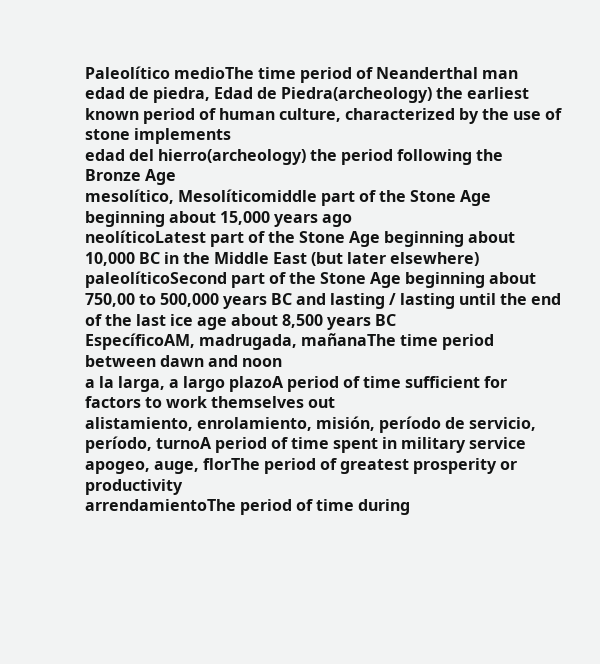Paleolítico medioThe time period of Neanderthal man
edad de piedra, Edad de Piedra(archeology) the earliest known period of human culture, characterized by the use of stone implements
edad del hierro(archeology) the period following the Bronze Age
mesolítico, Mesolíticomiddle part of the Stone Age beginning about 15,000 years ago
neolíticoLatest part of the Stone Age beginning about 10,000 BC in the Middle East (but later elsewhere)
paleolíticoSecond part of the Stone Age beginning about 750,00 to 500,000 years BC and lasting / lasting until the end of the last ice age about 8,500 years BC
EspecíficoAM, madrugada, mañanaThe time period between dawn and noon
a la larga, a largo plazoA period of time sufficient for factors to work themselves out
alistamiento, enrolamiento, misión, período de servicio, período, turnoA period of time spent in military service
apogeo, auge, florThe period of greatest prosperity or productivity
arrendamientoThe period of time during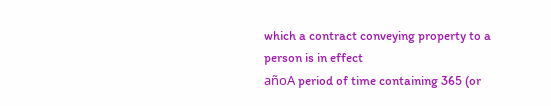which a contract conveying property to a person is in effect
añoA period of time containing 365 (or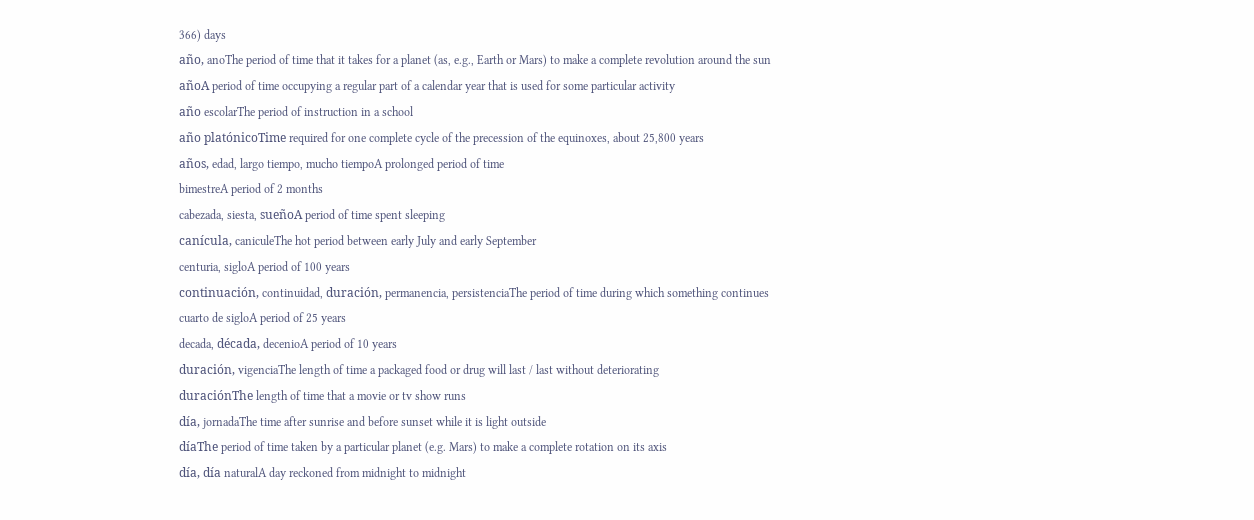366) days
año, anoThe period of time that it takes for a planet (as, e.g., Earth or Mars) to make a complete revolution around the sun
añoA period of time occupying a regular part of a calendar year that is used for some particular activity
año escolarThe period of instruction in a school
año platónicoTime required for one complete cycle of the precession of the equinoxes, about 25,800 years
años, edad, largo tiempo, mucho tiempoA prolonged period of time
bimestreA period of 2 months
cabezada, siesta, sueñoA period of time spent sleeping
canícula, caniculeThe hot period between early July and early September
centuria, sigloA period of 100 years
continuación, continuidad, duración, permanencia, persistenciaThe period of time during which something continues
cuarto de sigloA period of 25 years
decada, década, decenioA period of 10 years
duración, vigenciaThe length of time a packaged food or drug will last / last without deteriorating
duraciónThe length of time that a movie or tv show runs
día, jornadaThe time after sunrise and before sunset while it is light outside
díaThe period of time taken by a particular planet (e.g. Mars) to make a complete rotation on its axis
día, día naturalA day reckoned from midnight to midnight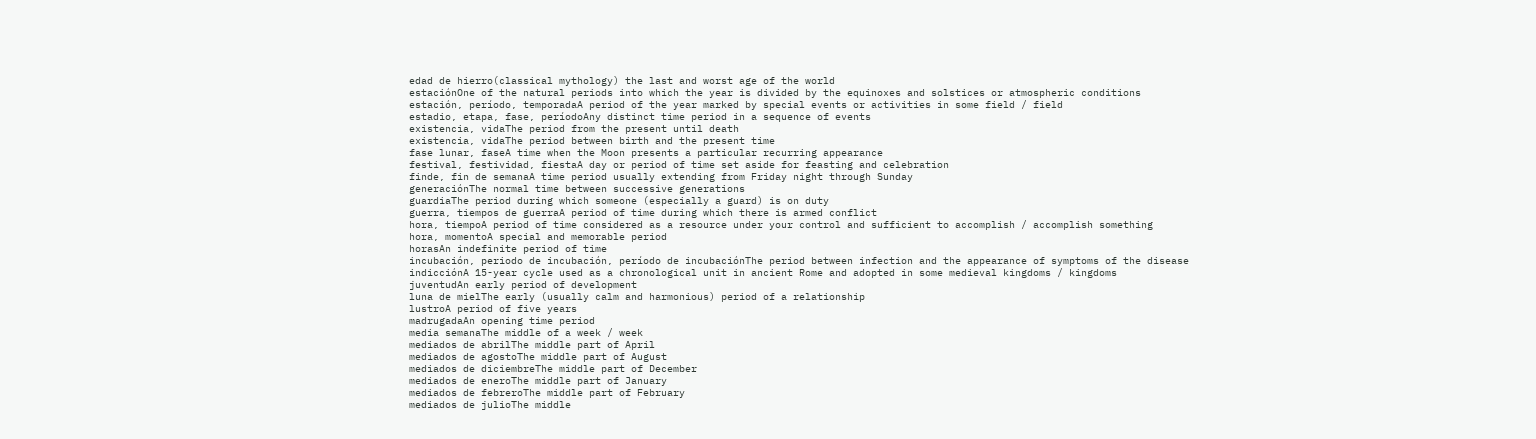edad de hierro(classical mythology) the last and worst age of the world
estaciónOne of the natural periods into which the year is divided by the equinoxes and solstices or atmospheric conditions
estación, período, temporadaA period of the year marked by special events or activities in some field / field
estadio, etapa, fase, períodoAny distinct time period in a sequence of events
existencia, vidaThe period from the present until death
existencia, vidaThe period between birth and the present time
fase lunar, faseA time when the Moon presents a particular recurring appearance
festival, festividad, fiestaA day or period of time set aside for feasting and celebration
finde, fin de semanaA time period usually extending from Friday night through Sunday
generaciónThe normal time between successive generations
guardiaThe period during which someone (especially a guard) is on duty
guerra, tiempos de guerraA period of time during which there is armed conflict
hora, tiempoA period of time considered as a resource under your control and sufficient to accomplish / accomplish something
hora, momentoA special and memorable period
horasAn indefinite period of time
incubación, periodo de incubación, período de incubaciónThe period between infection and the appearance of symptoms of the disease
indicciónA 15-year cycle used as a chronological unit in ancient Rome and adopted in some medieval kingdoms / kingdoms
juventudAn early period of development
luna de mielThe early (usually calm and harmonious) period of a relationship
lustroA period of five years
madrugadaAn opening time period
media semanaThe middle of a week / week
mediados de abrilThe middle part of April
mediados de agostoThe middle part of August
mediados de diciembreThe middle part of December
mediados de eneroThe middle part of January
mediados de febreroThe middle part of February
mediados de julioThe middle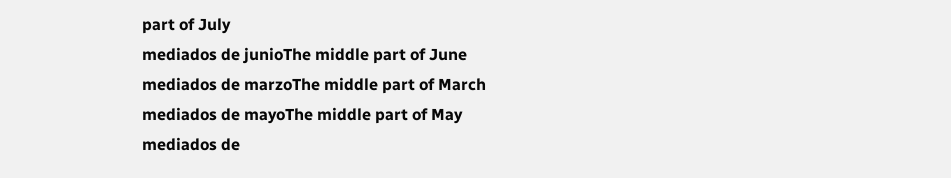part of July
mediados de junioThe middle part of June
mediados de marzoThe middle part of March
mediados de mayoThe middle part of May
mediados de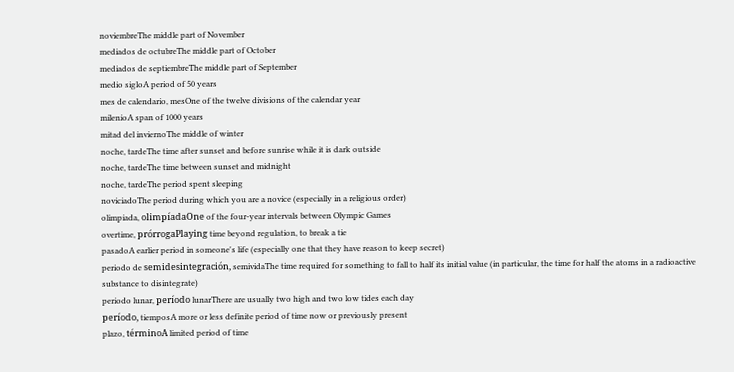noviembreThe middle part of November
mediados de octubreThe middle part of October
mediados de septiembreThe middle part of September
medio sigloA period of 50 years
mes de calendario, mesOne of the twelve divisions of the calendar year
milenioA span of 1000 years
mitad del inviernoThe middle of winter
noche, tardeThe time after sunset and before sunrise while it is dark outside
noche, tardeThe time between sunset and midnight
noche, tardeThe period spent sleeping
noviciadoThe period during which you are a novice (especially in a religious order)
olimpiada, olimpíadaOne of the four-year intervals between Olympic Games
overtime, prórrogaPlaying time beyond regulation, to break a tie
pasadoA earlier period in someone's life (especially one that they have reason to keep secret)
periodo de semidesintegración, semividaThe time required for something to fall to half its initial value (in particular, the time for half the atoms in a radioactive substance to disintegrate)
periodo lunar, período lunarThere are usually two high and two low tides each day
período, tiemposA more or less definite period of time now or previously present
plazo, términoA limited period of time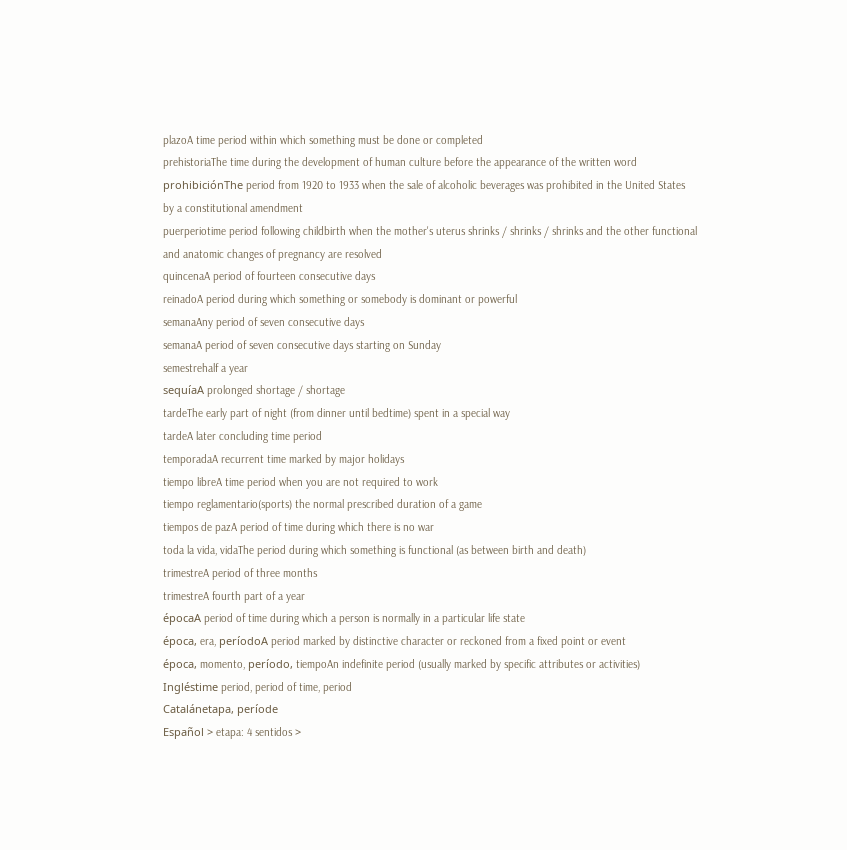plazoA time period within which something must be done or completed
prehistoriaThe time during the development of human culture before the appearance of the written word
prohibiciónThe period from 1920 to 1933 when the sale of alcoholic beverages was prohibited in the United States by a constitutional amendment
puerperiotime period following childbirth when the mother's uterus shrinks / shrinks / shrinks and the other functional and anatomic changes of pregnancy are resolved
quincenaA period of fourteen consecutive days
reinadoA period during which something or somebody is dominant or powerful
semanaAny period of seven consecutive days
semanaA period of seven consecutive days starting on Sunday
semestrehalf a year
sequíaA prolonged shortage / shortage
tardeThe early part of night (from dinner until bedtime) spent in a special way
tardeA later concluding time period
temporadaA recurrent time marked by major holidays
tiempo libreA time period when you are not required to work
tiempo reglamentario(sports) the normal prescribed duration of a game
tiempos de pazA period of time during which there is no war
toda la vida, vidaThe period during which something is functional (as between birth and death)
trimestreA period of three months
trimestreA fourth part of a year
épocaA period of time during which a person is normally in a particular life state
época, era, períodoA period marked by distinctive character or reckoned from a fixed point or event
época, momento, período, tiempoAn indefinite period (usually marked by specific attributes or activities)
Ingléstime period, period of time, period
Catalánetapa, període
Español > etapa: 4 sentidos >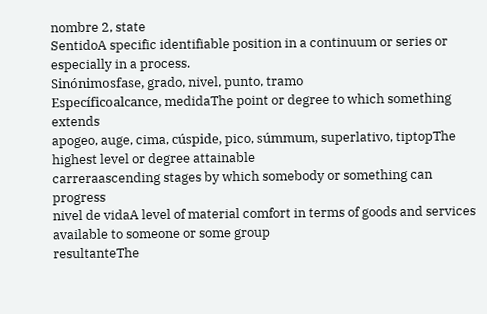nombre 2, state
SentidoA specific identifiable position in a continuum or series or especially in a process.
Sinónimosfase, grado, nivel, punto, tramo
Específicoalcance, medidaThe point or degree to which something extends
apogeo, auge, cima, cúspide, pico, súmmum, superlativo, tiptopThe highest level or degree attainable
carreraascending stages by which somebody or something can progress
nivel de vidaA level of material comfort in terms of goods and services available to someone or some group
resultanteThe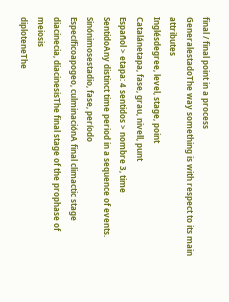final / final point in a process
GeneralestadoThe way something is with respect to its main attributes
Inglésdegree, level, stage, point
Catalánetapa, fase, grau, nivell, punt
Español > etapa: 4 sentidos > nombre 3, time
SentidoAny distinct time period in a sequence of events.
Sinónimosestadio, fase, período
Específicoapogeo, culminaciónA final climactic stage
diacinecia, diacinesisThe final stage of the prophase of meiosis
diploteneThe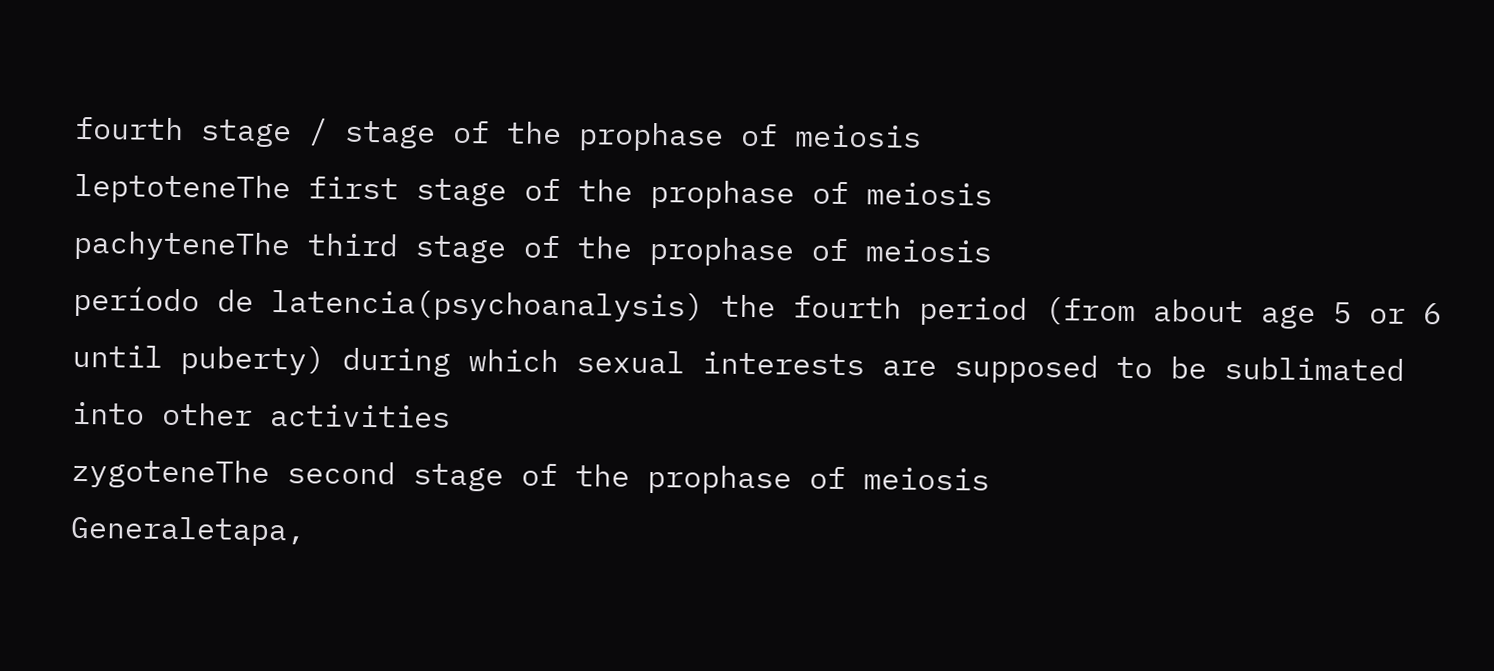fourth stage / stage of the prophase of meiosis
leptoteneThe first stage of the prophase of meiosis
pachyteneThe third stage of the prophase of meiosis
período de latencia(psychoanalysis) the fourth period (from about age 5 or 6 until puberty) during which sexual interests are supposed to be sublimated into other activities
zygoteneThe second stage of the prophase of meiosis
Generaletapa,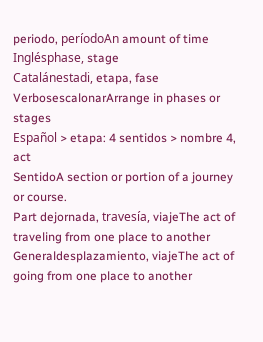periodo, períodoAn amount of time
Inglésphase, stage
Catalánestadi, etapa, fase
VerbosescalonarArrange in phases or stages
Español > etapa: 4 sentidos > nombre 4, act
SentidoA section or portion of a journey or course.
Part dejornada, travesía, viajeThe act of traveling from one place to another
Generaldesplazamiento, viajeThe act of going from one place to another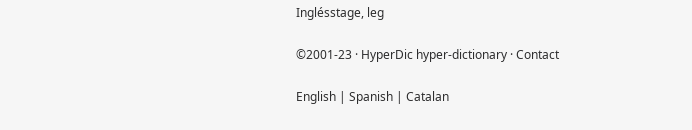Inglésstage, leg

©2001-23 · HyperDic hyper-dictionary · Contact

English | Spanish | Catalan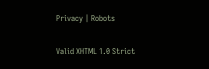Privacy | Robots

Valid XHTML 1.0 Strict